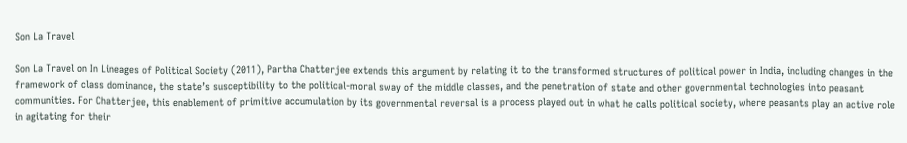Son La Travel

Son La Travel on In Lineages of Political Society (2011), Partha Chatterjee extends this argument by relating it to the transformed structures of political power in India, including changes in the framework of class dominance, the state’s susceptibility to the political-moral sway of the middle classes, and the penetration of state and other governmental technologies into peasant communities. For Chatterjee, this enablement of primitive accumulation by its governmental reversal is a process played out in what he calls political society, where peasants play an active role in agitating for their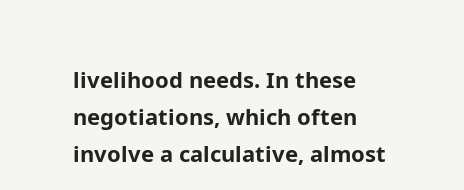livelihood needs. In these negotiations, which often involve a calculative, almost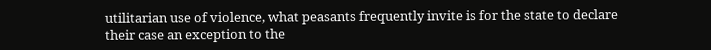utilitarian use of violence, what peasants frequently invite is for the state to declare their case an exception to the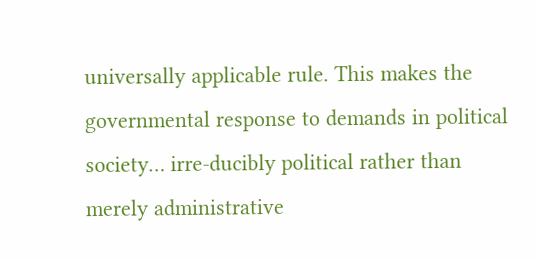universally applicable rule. This makes the governmental response to demands in political society… irre-ducibly political rather than merely administrative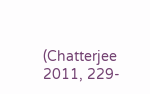(Chatterjee 2011, 229-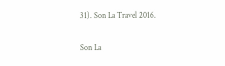31). Son La Travel 2016.

Son La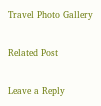Travel Photo Gallery

Related Post

Leave a Reply